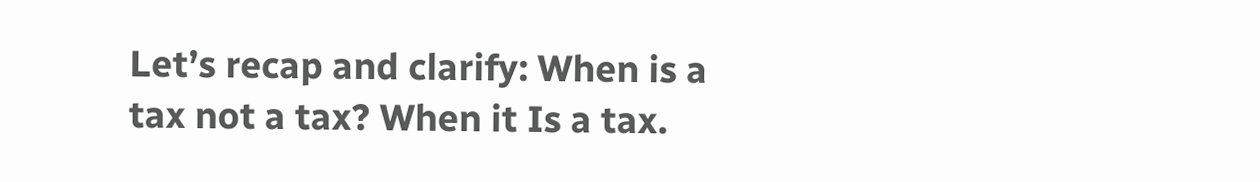Let’s recap and clarify: When is a tax not a tax? When it Is a tax.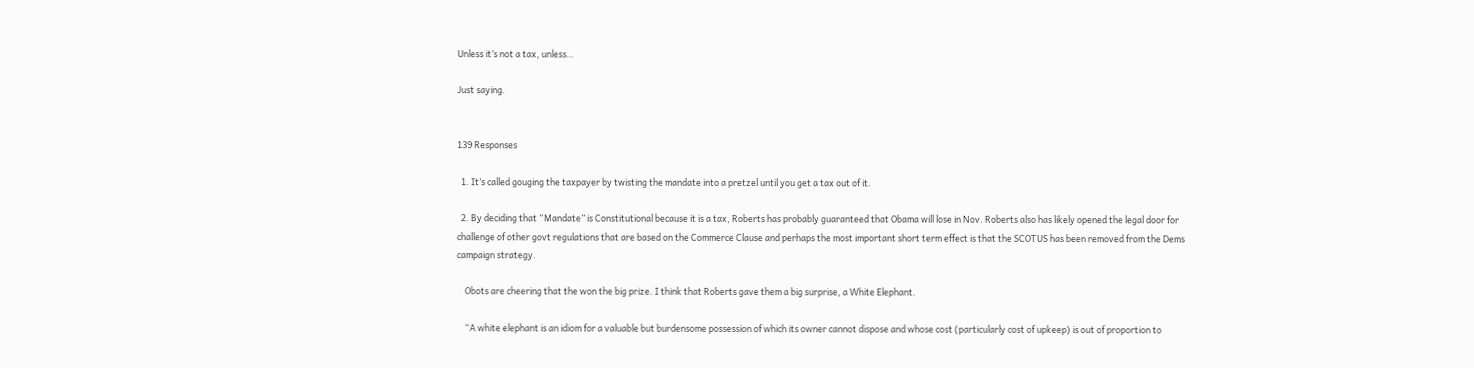Unless it’s not a tax, unless…

Just saying.


139 Responses

  1. It’s called gouging the taxpayer by twisting the mandate into a pretzel until you get a tax out of it.

  2. By deciding that “Mandate” is Constitutional because it is a tax, Roberts has probably guaranteed that Obama will lose in Nov. Roberts also has likely opened the legal door for challenge of other govt regulations that are based on the Commerce Clause and perhaps the most important short term effect is that the SCOTUS has been removed from the Dems campaign strategy.

    Obots are cheering that the won the big prize. I think that Roberts gave them a big surprise, a White Elephant.

    “A white elephant is an idiom for a valuable but burdensome possession of which its owner cannot dispose and whose cost (particularly cost of upkeep) is out of proportion to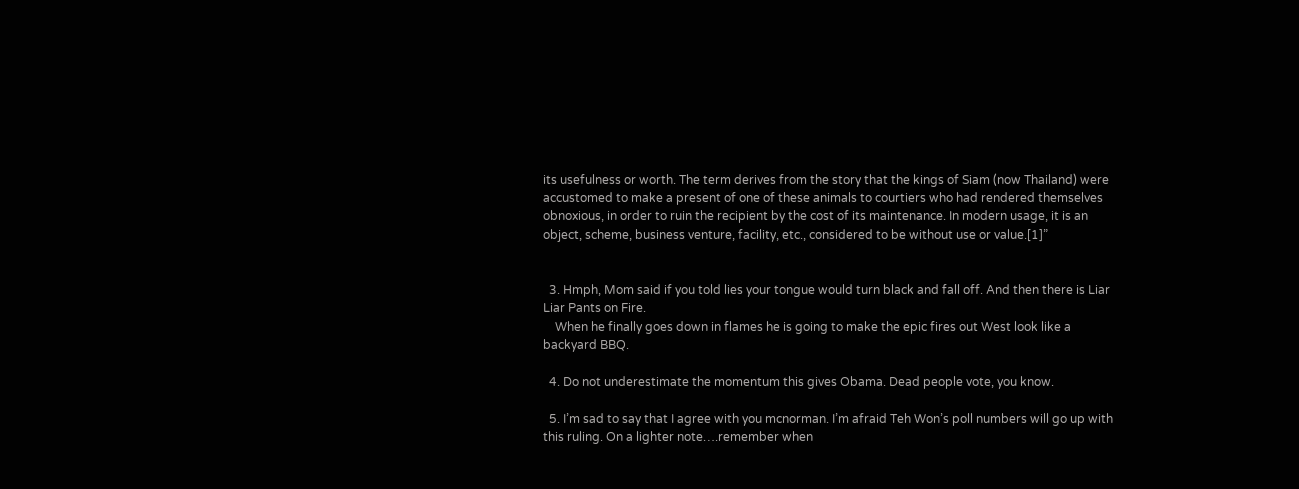its usefulness or worth. The term derives from the story that the kings of Siam (now Thailand) were accustomed to make a present of one of these animals to courtiers who had rendered themselves obnoxious, in order to ruin the recipient by the cost of its maintenance. In modern usage, it is an object, scheme, business venture, facility, etc., considered to be without use or value.[1]”


  3. Hmph, Mom said if you told lies your tongue would turn black and fall off. And then there is Liar Liar Pants on Fire.
    When he finally goes down in flames he is going to make the epic fires out West look like a backyard BBQ.

  4. Do not underestimate the momentum this gives Obama. Dead people vote, you know.

  5. I’m sad to say that I agree with you mcnorman. I’m afraid Teh Won’s poll numbers will go up with this ruling. On a lighter note….remember when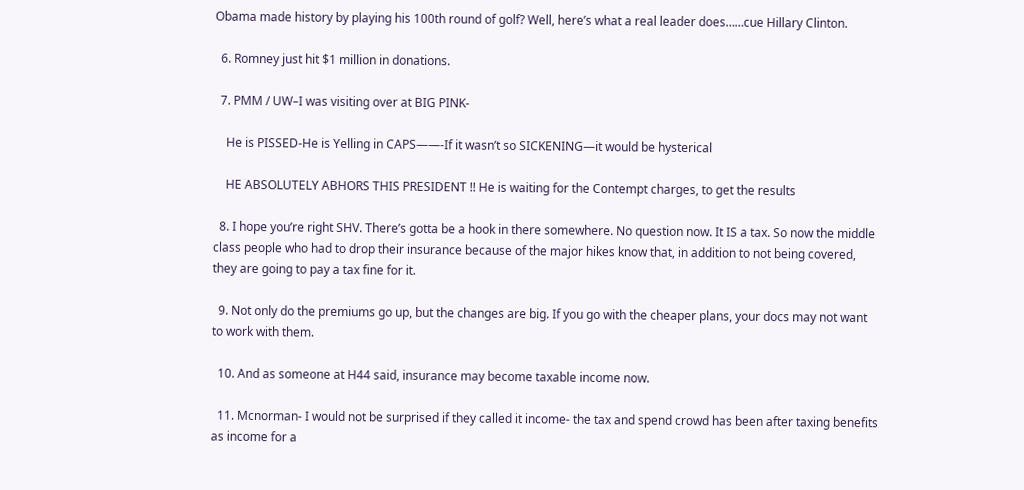Obama made history by playing his 100th round of golf? Well, here’s what a real leader does……cue Hillary Clinton.

  6. Romney just hit $1 million in donations.

  7. PMM / UW–I was visiting over at BIG PINK-

    He is PISSED-He is Yelling in CAPS——-If it wasn’t so SICKENING—it would be hysterical

    HE ABSOLUTELY ABHORS THIS PRESIDENT !! He is waiting for the Contempt charges, to get the results

  8. I hope you’re right SHV. There’s gotta be a hook in there somewhere. No question now. It IS a tax. So now the middle class people who had to drop their insurance because of the major hikes know that, in addition to not being covered, they are going to pay a tax fine for it.

  9. Not only do the premiums go up, but the changes are big. If you go with the cheaper plans, your docs may not want to work with them.

  10. And as someone at H44 said, insurance may become taxable income now.

  11. Mcnorman- I would not be surprised if they called it income- the tax and spend crowd has been after taxing benefits as income for a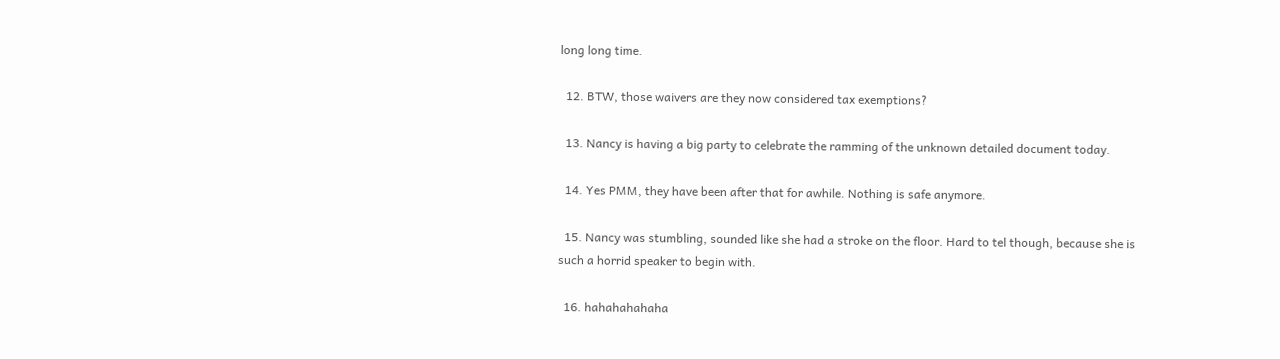long long time.

  12. BTW, those waivers are they now considered tax exemptions?

  13. Nancy is having a big party to celebrate the ramming of the unknown detailed document today.

  14. Yes PMM, they have been after that for awhile. Nothing is safe anymore.

  15. Nancy was stumbling, sounded like she had a stroke on the floor. Hard to tel though, because she is such a horrid speaker to begin with.

  16. hahahahahaha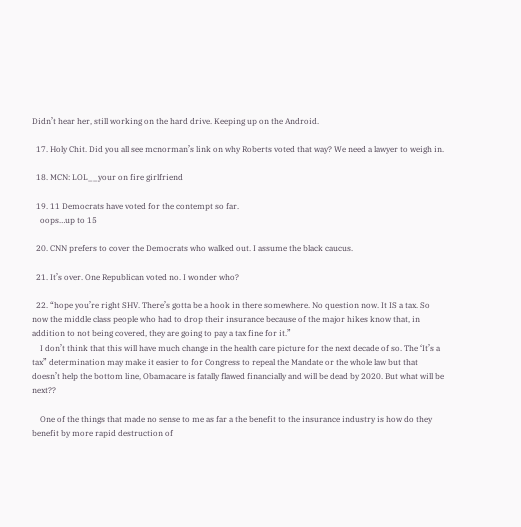Didn’t hear her, still working on the hard drive. Keeping up on the Android.

  17. Holy Chit. Did you all see mcnorman’s link on why Roberts voted that way? We need a lawyer to weigh in.

  18. MCN: LOL__your on fire girlfriend

  19. 11 Democrats have voted for the contempt so far.
    oops…up to 15

  20. CNN prefers to cover the Democrats who walked out. I assume the black caucus.

  21. It’s over. One Republican voted no. I wonder who?

  22. “hope you’re right SHV. There’s gotta be a hook in there somewhere. No question now. It IS a tax. So now the middle class people who had to drop their insurance because of the major hikes know that, in addition to not being covered, they are going to pay a tax fine for it.”
    I don’t think that this will have much change in the health care picture for the next decade of so. The ‘It’s a tax” determination may make it easier to for Congress to repeal the Mandate or the whole law but that doesn’t help the bottom line, Obamacare is fatally flawed financially and will be dead by 2020. But what will be next??

    One of the things that made no sense to me as far a the benefit to the insurance industry is how do they benefit by more rapid destruction of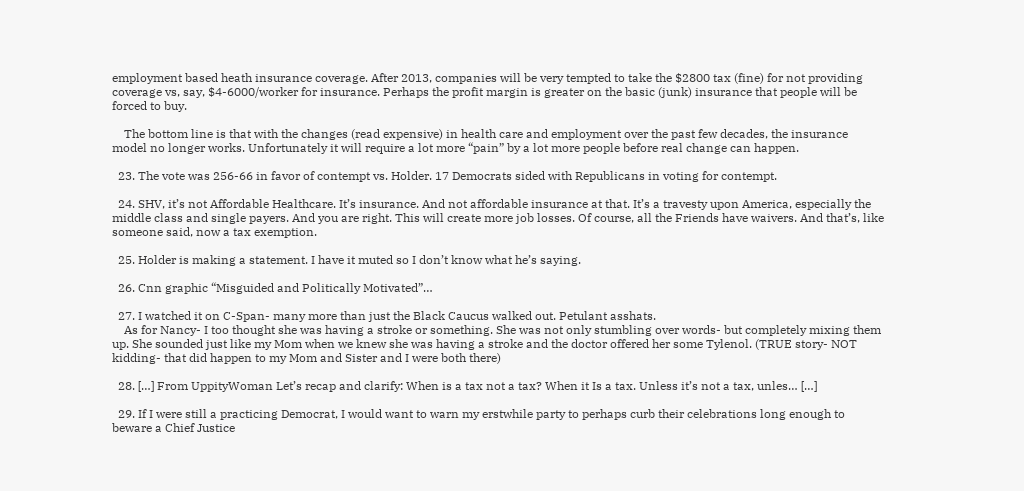employment based heath insurance coverage. After 2013, companies will be very tempted to take the $2800 tax (fine) for not providing coverage vs, say, $4-6000/worker for insurance. Perhaps the profit margin is greater on the basic (junk) insurance that people will be forced to buy.

    The bottom line is that with the changes (read expensive) in health care and employment over the past few decades, the insurance model no longer works. Unfortunately it will require a lot more “pain” by a lot more people before real change can happen.

  23. The vote was 256-66 in favor of contempt vs. Holder. 17 Democrats sided with Republicans in voting for contempt.

  24. SHV, it’s not Affordable Healthcare. It’s insurance. And not affordable insurance at that. It’s a travesty upon America, especially the middle class and single payers. And you are right. This will create more job losses. Of course, all the Friends have waivers. And that’s, like someone said, now a tax exemption.

  25. Holder is making a statement. I have it muted so I don’t know what he’s saying.

  26. Cnn graphic “Misguided and Politically Motivated”…

  27. I watched it on C-Span- many more than just the Black Caucus walked out. Petulant asshats.
    As for Nancy- I too thought she was having a stroke or something. She was not only stumbling over words- but completely mixing them up. She sounded just like my Mom when we knew she was having a stroke and the doctor offered her some Tylenol. (TRUE story- NOT kidding- that did happen to my Mom and Sister and I were both there)

  28. […] From UppityWoman Let’s recap and clarify: When is a tax not a tax? When it Is a tax. Unless it’s not a tax, unles… […]

  29. If I were still a practicing Democrat, I would want to warn my erstwhile party to perhaps curb their celebrations long enough to beware a Chief Justice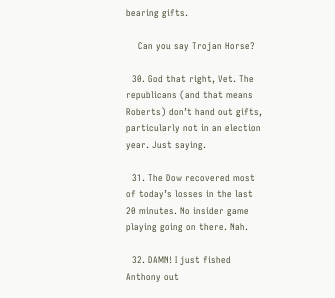bearing gifts.

    Can you say Trojan Horse?

  30. God that right, Vet. The republicans (and that means Roberts) don’t hand out gifts, particularly not in an election year. Just saying.

  31. The Dow recovered most of today’s losses in the last 20 minutes. No insider game playing going on there. Nah.

  32. DAMN! I just fished Anthony out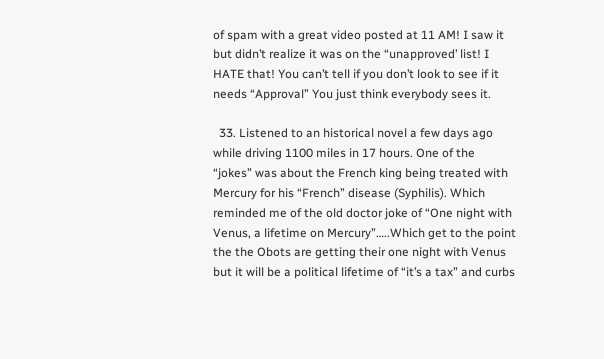of spam with a great video posted at 11 AM! I saw it but didn’t realize it was on the “unapproved’ list! I HATE that! You can’t tell if you don’t look to see if it needs “Approval” You just think everybody sees it.

  33. Listened to an historical novel a few days ago while driving 1100 miles in 17 hours. One of the “jokes” was about the French king being treated with Mercury for his “French” disease (Syphilis). Which reminded me of the old doctor joke of “One night with Venus, a lifetime on Mercury”…..Which get to the point the the Obots are getting their one night with Venus but it will be a political lifetime of “it’s a tax” and curbs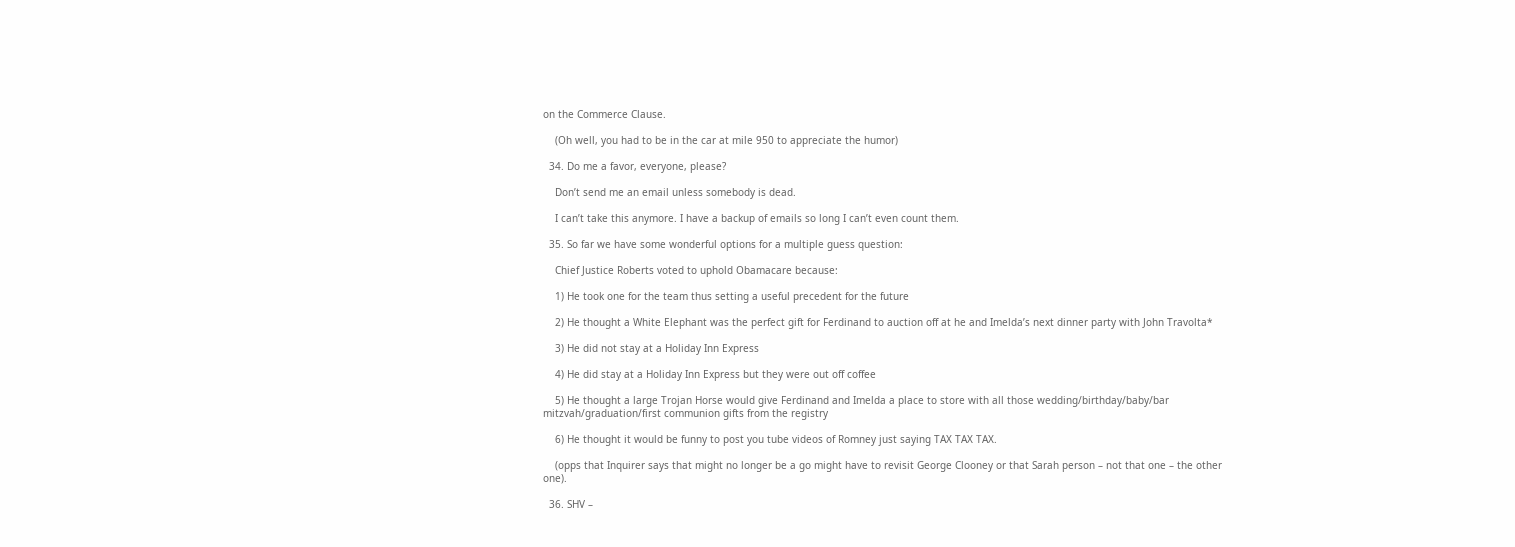on the Commerce Clause.

    (Oh well, you had to be in the car at mile 950 to appreciate the humor)

  34. Do me a favor, everyone, please?

    Don’t send me an email unless somebody is dead.

    I can’t take this anymore. I have a backup of emails so long I can’t even count them.

  35. So far we have some wonderful options for a multiple guess question:

    Chief Justice Roberts voted to uphold Obamacare because:

    1) He took one for the team thus setting a useful precedent for the future

    2) He thought a White Elephant was the perfect gift for Ferdinand to auction off at he and Imelda’s next dinner party with John Travolta*

    3) He did not stay at a Holiday Inn Express

    4) He did stay at a Holiday Inn Express but they were out off coffee

    5) He thought a large Trojan Horse would give Ferdinand and Imelda a place to store with all those wedding/birthday/baby/bar mitzvah/graduation/first communion gifts from the registry

    6) He thought it would be funny to post you tube videos of Romney just saying TAX TAX TAX.

    (opps that Inquirer says that might no longer be a go might have to revisit George Clooney or that Sarah person – not that one – the other one).

  36. SHV –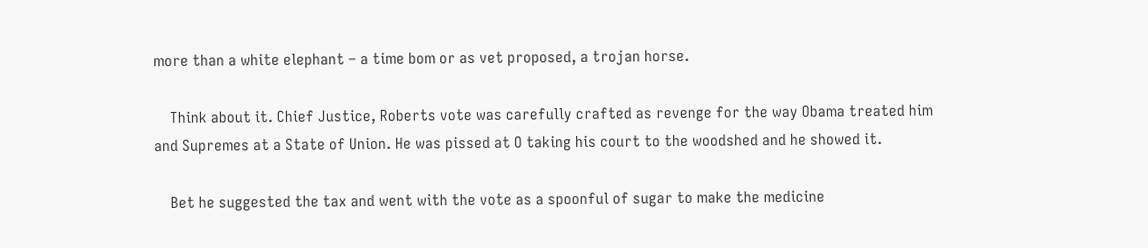more than a white elephant – a time bom or as vet proposed, a trojan horse.

    Think about it. Chief Justice, Roberts vote was carefully crafted as revenge for the way Obama treated him and Supremes at a State of Union. He was pissed at O taking his court to the woodshed and he showed it.

    Bet he suggested the tax and went with the vote as a spoonful of sugar to make the medicine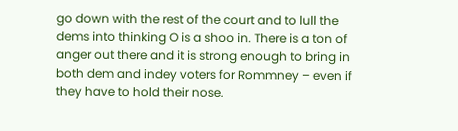go down with the rest of the court and to lull the dems into thinking O is a shoo in. There is a ton of anger out there and it is strong enough to bring in both dem and indey voters for Rommney – even if they have to hold their nose.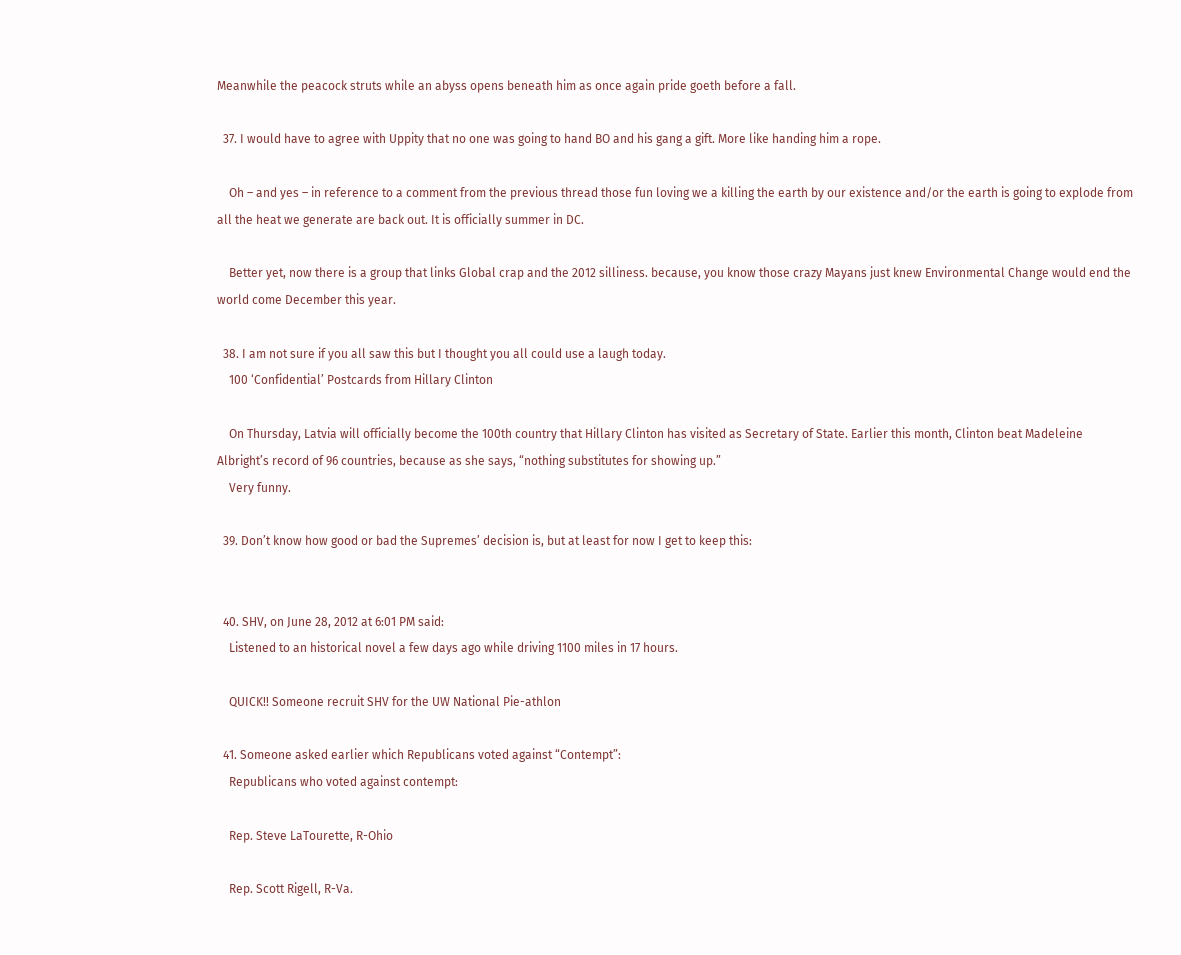Meanwhile the peacock struts while an abyss opens beneath him as once again pride goeth before a fall.

  37. I would have to agree with Uppity that no one was going to hand BO and his gang a gift. More like handing him a rope.

    Oh – and yes – in reference to a comment from the previous thread those fun loving we a killing the earth by our existence and/or the earth is going to explode from all the heat we generate are back out. It is officially summer in DC.

    Better yet, now there is a group that links Global crap and the 2012 silliness. because, you know those crazy Mayans just knew Environmental Change would end the world come December this year.

  38. I am not sure if you all saw this but I thought you all could use a laugh today.
    100 ‘Confidential’ Postcards from Hillary Clinton

    On Thursday, Latvia will officially become the 100th country that Hillary Clinton has visited as Secretary of State. Earlier this month, Clinton beat Madeleine Albright’s record of 96 countries, because as she says, “nothing substitutes for showing up.”
    Very funny.

  39. Don’t know how good or bad the Supremes’ decision is, but at least for now I get to keep this:


  40. SHV, on June 28, 2012 at 6:01 PM said:
    Listened to an historical novel a few days ago while driving 1100 miles in 17 hours.

    QUICK!! Someone recruit SHV for the UW National Pie-athlon

  41. Someone asked earlier which Republicans voted against “Contempt”:
    Republicans who voted against contempt:

    Rep. Steve LaTourette, R-Ohio

    Rep. Scott Rigell, R-Va.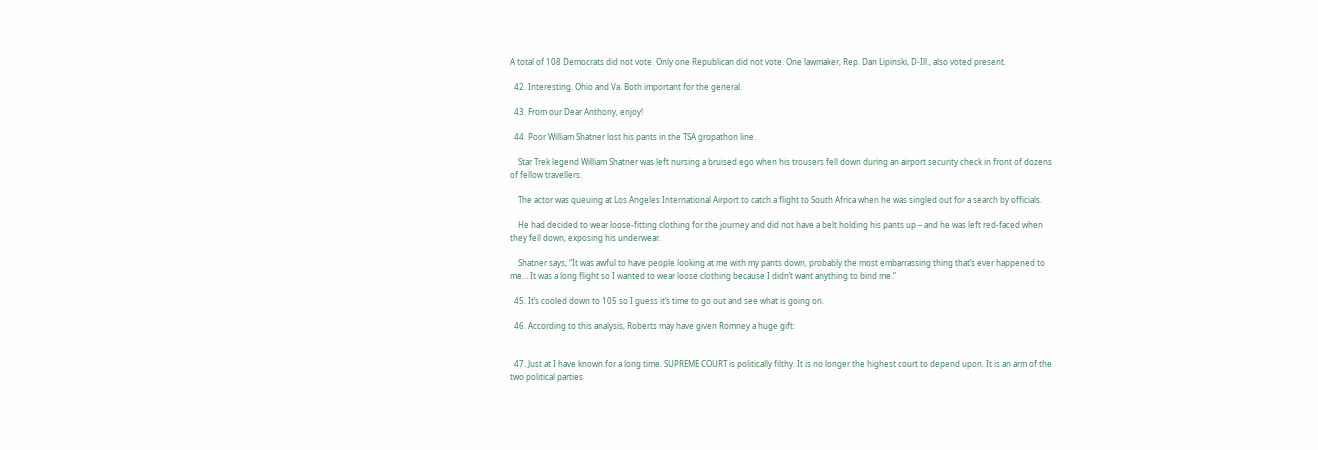A total of 108 Democrats did not vote. Only one Republican did not vote. One lawmaker, Rep. Dan Lipinski, D-Ill., also voted present.

  42. Interesting. Ohio and Va. Both important for the general.

  43. From our Dear Anthony, enjoy!

  44. Poor William Shatner lost his pants in the TSA gropathon line.

    Star Trek legend William Shatner was left nursing a bruised ego when his trousers fell down during an airport security check in front of dozens of fellow travellers.

    The actor was queuing at Los Angeles International Airport to catch a flight to South Africa when he was singled out for a search by officials.

    He had decided to wear loose-fitting clothing for the journey and did not have a belt holding his pants up – and he was left red-faced when they fell down, exposing his underwear.

    Shatner says, “It was awful to have people looking at me with my pants down, probably the most embarrassing thing that’s ever happened to me… It was a long flight so I wanted to wear loose clothing because I didn’t want anything to bind me.”

  45. It’s cooled down to 105 so I guess it’s time to go out and see what is going on.

  46. According to this analysis, Roberts may have given Romney a huge gift:


  47. Just at I have known for a long time. SUPREME COURT is politically filthy. It is no longer the highest court to depend upon. It is an arm of the two political parties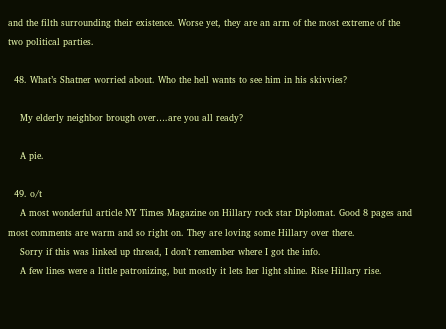and the filth surrounding their existence. Worse yet, they are an arm of the most extreme of the two political parties.

  48. What’s Shatner worried about. Who the hell wants to see him in his skivvies?

    My elderly neighbor brough over….are you all ready?

    A pie.

  49. o/t
    A most wonderful article NY Times Magazine on Hillary rock star Diplomat. Good 8 pages and most comments are warm and so right on. They are loving some Hillary over there.
    Sorry if this was linked up thread, I don’t remember where I got the info.
    A few lines were a little patronizing, but mostly it lets her light shine. Rise Hillary rise.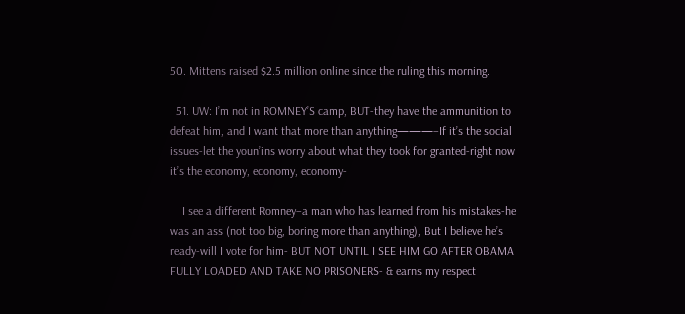50. Mittens raised $2.5 million online since the ruling this morning.

  51. UW: I’m not in ROMNEY’S camp, BUT-they have the ammunition to defeat him, and I want that more than anything———–If it’s the social issues-let the youn’ins worry about what they took for granted-right now it’s the economy, economy, economy-

    I see a different Romney–a man who has learned from his mistakes-he was an ass (not too big, boring more than anything), But I believe he’s ready-will I vote for him- BUT NOT UNTIL I SEE HIM GO AFTER OBAMA FULLY LOADED AND TAKE NO PRISONERS- & earns my respect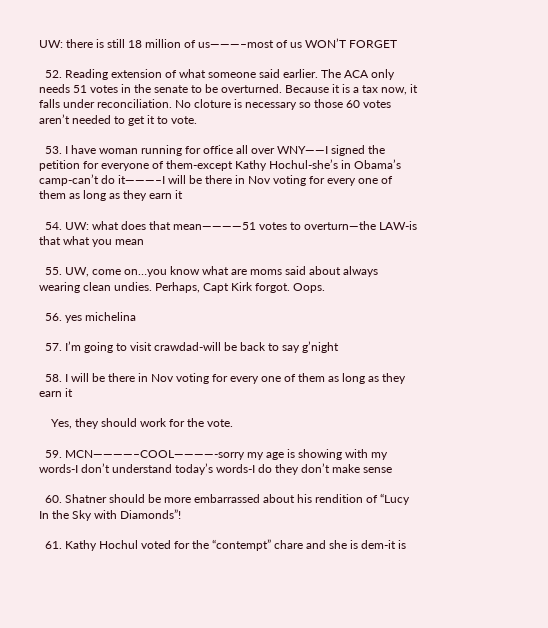UW: there is still 18 million of us———–most of us WON’T FORGET

  52. Reading extension of what someone said earlier. The ACA only needs 51 votes in the senate to be overturned. Because it is a tax now, it falls under reconciliation. No cloture is necessary so those 60 votes aren’t needed to get it to vote.

  53. I have woman running for office all over WNY——I signed the petition for everyone of them-except Kathy Hochul-she’s in Obama’s camp-can’t do it———–I will be there in Nov voting for every one of them as long as they earn it

  54. UW: what does that mean————51 votes to overturn—the LAW-is that what you mean

  55. UW, come on…you know what are moms said about always wearing clean undies. Perhaps, Capt Kirk forgot. Oops.

  56. yes michelina

  57. I’m going to visit crawdad-will be back to say g’night

  58. I will be there in Nov voting for every one of them as long as they earn it

    Yes, they should work for the vote.

  59. MCN————–COOL————-sorry my age is showing with my words-I don’t understand today’s words-I do they don’t make sense

  60. Shatner should be more embarrassed about his rendition of “Lucy In the Sky with Diamonds”!

  61. Kathy Hochul voted for the “contempt” chare and she is dem-it is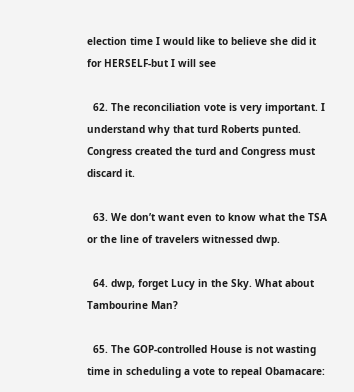election time I would like to believe she did it for HERSELF-but I will see

  62. The reconciliation vote is very important. I understand why that turd Roberts punted. Congress created the turd and Congress must discard it.

  63. We don’t want even to know what the TSA or the line of travelers witnessed dwp.

  64. dwp, forget Lucy in the Sky. What about Tambourine Man?

  65. The GOP-controlled House is not wasting time in scheduling a vote to repeal Obamacare: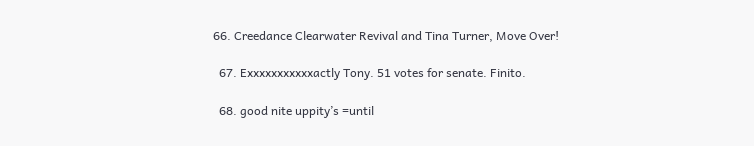66. Creedance Clearwater Revival and Tina Turner, Move Over!

  67. Exxxxxxxxxxxactly Tony. 51 votes for senate. Finito.

  68. good nite uppity’s =until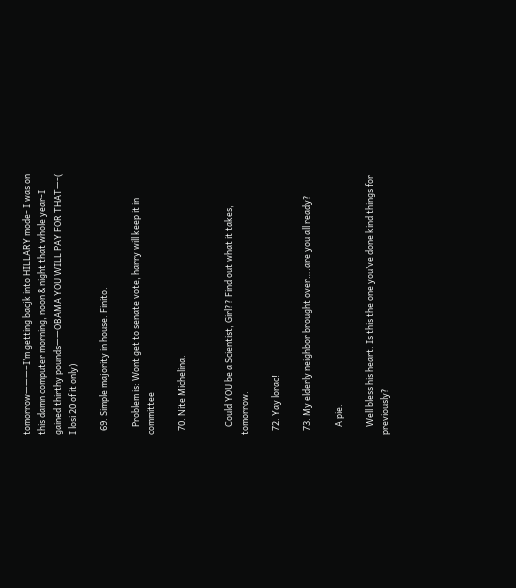tomorrow———–I’m getting bacjk into HILLARY mode- I was on this damn computer morning, noon & night that whole year-I gained thirthy pounds——OBAMA YOU WILL PAY FOR THAT—-( I losi 20 of it only)

  69. Simple majority in house. Finito.

    Problem is: Wont get to senate vote, harry will keep it in committee

  70. Nite Michelina.


    Could YOU be a Scientist, Girl?? Find out what it takes, tomorrow.

  72. Yay lorac!

  73. My elderly neighbor brought over….are you all ready?

    A pie.

    Well bless his heart. Is this the one you’ve done kind things for previously?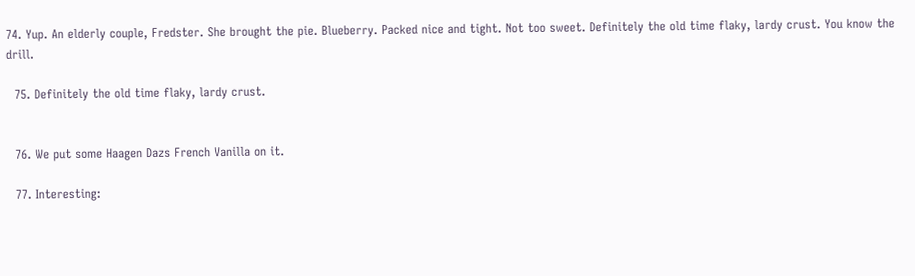74. Yup. An elderly couple, Fredster. She brought the pie. Blueberry. Packed nice and tight. Not too sweet. Definitely the old time flaky, lardy crust. You know the drill.

  75. Definitely the old time flaky, lardy crust.


  76. We put some Haagen Dazs French Vanilla on it.

  77. Interesting: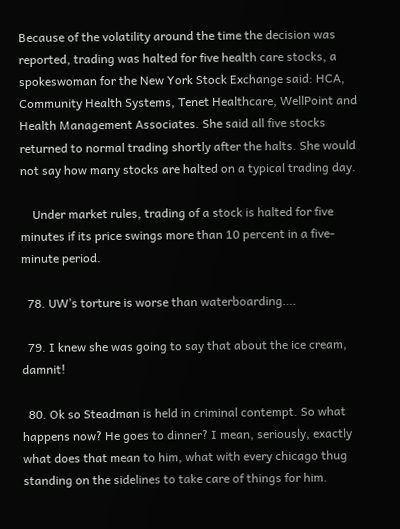Because of the volatility around the time the decision was reported, trading was halted for five health care stocks, a spokeswoman for the New York Stock Exchange said: HCA, Community Health Systems, Tenet Healthcare, WellPoint and Health Management Associates. She said all five stocks returned to normal trading shortly after the halts. She would not say how many stocks are halted on a typical trading day.

    Under market rules, trading of a stock is halted for five minutes if its price swings more than 10 percent in a five-minute period.

  78. UW’s torture is worse than waterboarding….

  79. I knew she was going to say that about the ice cream, damnit!

  80. Ok so Steadman is held in criminal contempt. So what happens now? He goes to dinner? I mean, seriously, exactly what does that mean to him, what with every chicago thug standing on the sidelines to take care of things for him.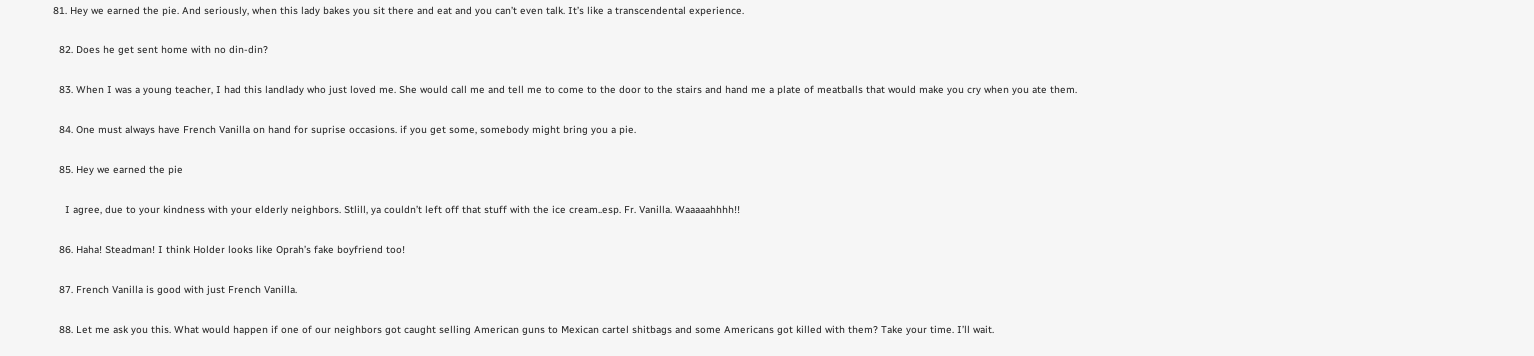81. Hey we earned the pie. And seriously, when this lady bakes you sit there and eat and you can’t even talk. It’s like a transcendental experience.

  82. Does he get sent home with no din-din?

  83. When I was a young teacher, I had this landlady who just loved me. She would call me and tell me to come to the door to the stairs and hand me a plate of meatballs that would make you cry when you ate them.

  84. One must always have French Vanilla on hand for suprise occasions. if you get some, somebody might bring you a pie.

  85. Hey we earned the pie

    I agree, due to your kindness with your elderly neighbors. Stlill, ya couldn’t left off that stuff with the ice cream..esp. Fr. Vanilla. Waaaaahhhh!!

  86. Haha! Steadman! I think Holder looks like Oprah’s fake boyfriend too!

  87. French Vanilla is good with just French Vanilla.

  88. Let me ask you this. What would happen if one of our neighbors got caught selling American guns to Mexican cartel shitbags and some Americans got killed with them? Take your time. I’ll wait.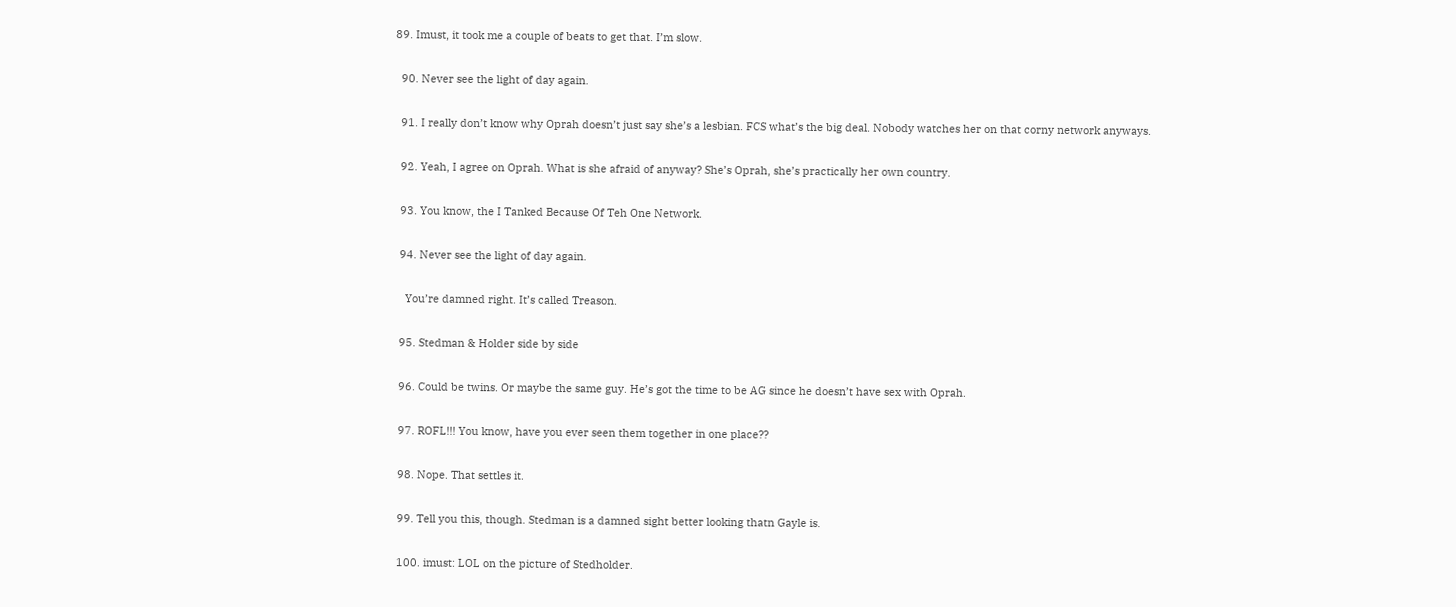89. Imust, it took me a couple of beats to get that. I’m slow.

  90. Never see the light of day again.

  91. I really don’t know why Oprah doesn’t just say she’s a lesbian. FCS what’s the big deal. Nobody watches her on that corny network anyways.

  92. Yeah, I agree on Oprah. What is she afraid of anyway? She’s Oprah, she’s practically her own country.

  93. You know, the I Tanked Because Of Teh One Network.

  94. Never see the light of day again.

    You’re damned right. It’s called Treason.

  95. Stedman & Holder side by side

  96. Could be twins. Or maybe the same guy. He’s got the time to be AG since he doesn’t have sex with Oprah.

  97. ROFL!!! You know, have you ever seen them together in one place??

  98. Nope. That settles it.

  99. Tell you this, though. Stedman is a damned sight better looking thatn Gayle is.

  100. imust: LOL on the picture of Stedholder.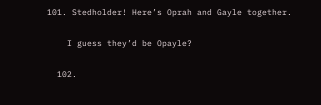101. Stedholder! Here’s Oprah and Gayle together.

    I guess they’d be Opayle?

  102.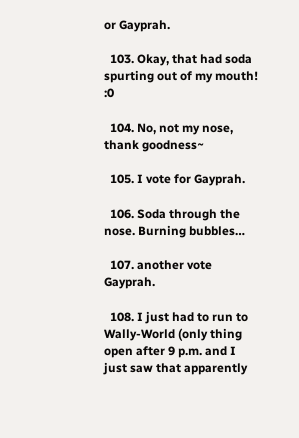or Gayprah.

  103. Okay, that had soda spurting out of my mouth! :0

  104. No, not my nose, thank goodness~

  105. I vote for Gayprah.

  106. Soda through the nose. Burning bubbles…

  107. another vote Gayprah.

  108. I just had to run to Wally-World (only thing open after 9 p.m. and I just saw that apparently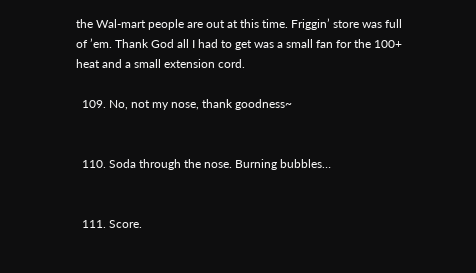the Wal-mart people are out at this time. Friggin’ store was full of ’em. Thank God all I had to get was a small fan for the 100+ heat and a small extension cord.

  109. No, not my nose, thank goodness~


  110. Soda through the nose. Burning bubbles…


  111. Score.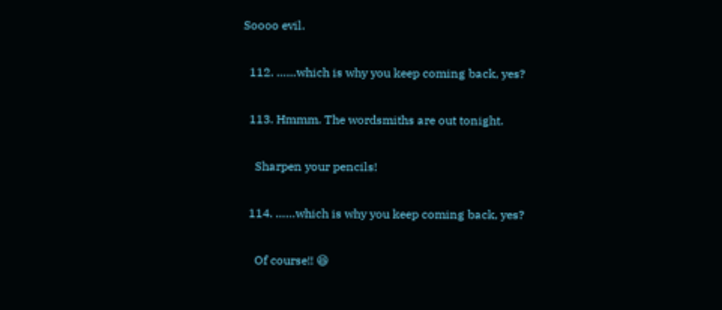Soooo evil.

  112. ……which is why you keep coming back, yes?

  113. Hmmm. The wordsmiths are out tonight.

    Sharpen your pencils!

  114. ……which is why you keep coming back, yes?

    Of course!! 😆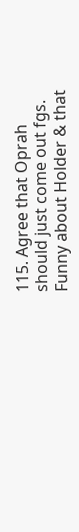115. Agree that Oprah should just come out fgs. Funny about Holder & that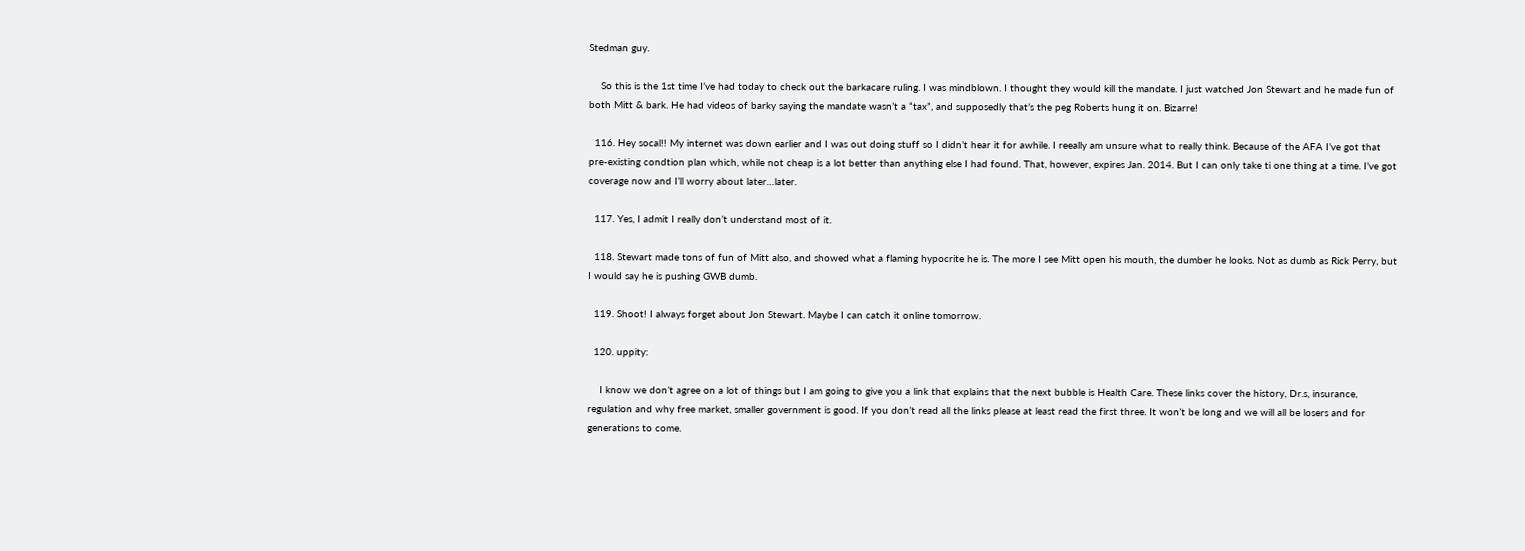Stedman guy.

    So this is the 1st time I’ve had today to check out the barkacare ruling. I was mindblown. I thought they would kill the mandate. I just watched Jon Stewart and he made fun of both Mitt & bark. He had videos of barky saying the mandate wasn’t a “tax”, and supposedly that’s the peg Roberts hung it on. Bizarre!

  116. Hey socal!! My internet was down earlier and I was out doing stuff so I didn’t hear it for awhile. I reeally am unsure what to really think. Because of the AFA I’ve got that pre-existing condtion plan which, while not cheap is a lot better than anything else I had found. That, however, expires Jan. 2014. But I can only take ti one thing at a time. I’ve got coverage now and I’ll worry about later…later.

  117. Yes, I admit I really don’t understand most of it.

  118. Stewart made tons of fun of Mitt also, and showed what a flaming hypocrite he is. The more I see Mitt open his mouth, the dumber he looks. Not as dumb as Rick Perry, but I would say he is pushing GWB dumb.

  119. Shoot! I always forget about Jon Stewart. Maybe I can catch it online tomorrow.

  120. uppity:

    I know we don’t agree on a lot of things but I am going to give you a link that explains that the next bubble is Health Care. These links cover the history, Dr.s, insurance, regulation and why free market, smaller government is good. If you don’t read all the links please at least read the first three. It won’t be long and we will all be losers and for generations to come.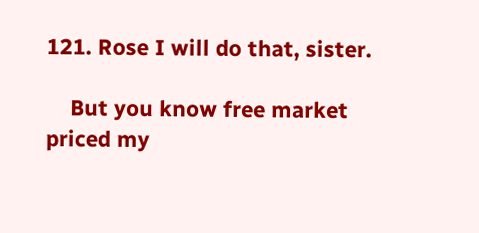121. Rose I will do that, sister.

    But you know free market priced my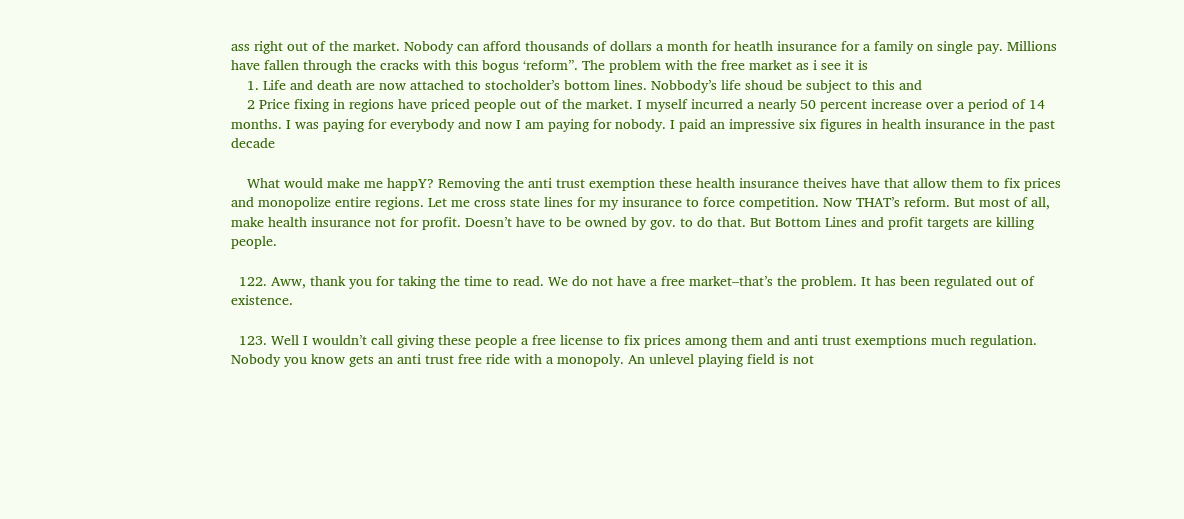ass right out of the market. Nobody can afford thousands of dollars a month for heatlh insurance for a family on single pay. Millions have fallen through the cracks with this bogus ‘reform”. The problem with the free market as i see it is
    1. Life and death are now attached to stocholder’s bottom lines. Nobbody’s life shoud be subject to this and
    2 Price fixing in regions have priced people out of the market. I myself incurred a nearly 50 percent increase over a period of 14 months. I was paying for everybody and now I am paying for nobody. I paid an impressive six figures in health insurance in the past decade

    What would make me happY? Removing the anti trust exemption these health insurance theives have that allow them to fix prices and monopolize entire regions. Let me cross state lines for my insurance to force competition. Now THAT’s reform. But most of all, make health insurance not for profit. Doesn’t have to be owned by gov. to do that. But Bottom Lines and profit targets are killing people.

  122. Aww, thank you for taking the time to read. We do not have a free market–that’s the problem. It has been regulated out of existence.

  123. Well I wouldn’t call giving these people a free license to fix prices among them and anti trust exemptions much regulation. Nobody you know gets an anti trust free ride with a monopoly. An unlevel playing field is not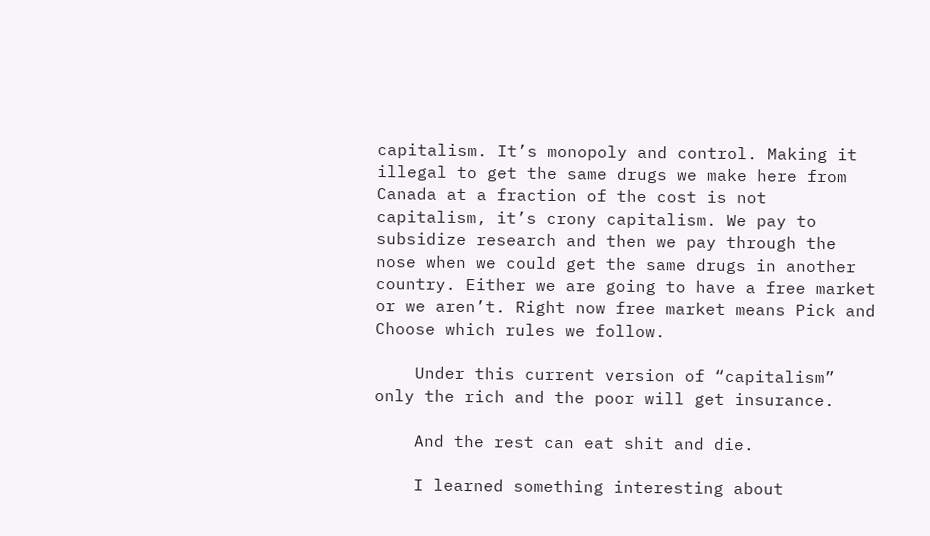capitalism. It’s monopoly and control. Making it illegal to get the same drugs we make here from Canada at a fraction of the cost is not capitalism, it’s crony capitalism. We pay to subsidize research and then we pay through the nose when we could get the same drugs in another country. Either we are going to have a free market or we aren’t. Right now free market means Pick and Choose which rules we follow.

    Under this current version of “capitalism” only the rich and the poor will get insurance.

    And the rest can eat shit and die.

    I learned something interesting about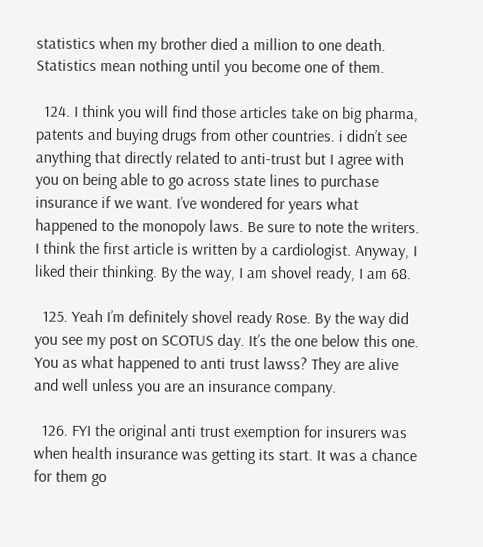statistics when my brother died a million to one death. Statistics mean nothing until you become one of them.

  124. I think you will find those articles take on big pharma, patents and buying drugs from other countries. i didn’t see anything that directly related to anti-trust but I agree with you on being able to go across state lines to purchase insurance if we want. I’ve wondered for years what happened to the monopoly laws. Be sure to note the writers. I think the first article is written by a cardiologist. Anyway, I liked their thinking. By the way, I am shovel ready, I am 68.

  125. Yeah I’m definitely shovel ready Rose. By the way did you see my post on SCOTUS day. It’s the one below this one. You as what happened to anti trust lawss? They are alive and well unless you are an insurance company.

  126. FYI the original anti trust exemption for insurers was when health insurance was getting its start. It was a chance for them go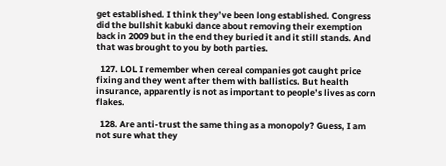get established. I think they’ve been long established. Congress did the bullshit kabuki dance about removing their exemption back in 2009 but in the end they buried it and it still stands. And that was brought to you by both parties.

  127. LOL I remember when cereal companies got caught price fixing and they went after them with ballistics. But health insurance, apparently is not as important to people’s lives as corn flakes.

  128. Are anti-trust the same thing as a monopoly? Guess, I am not sure what they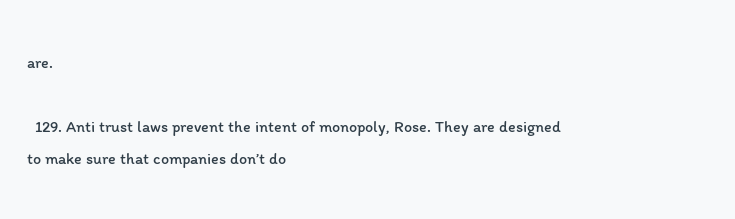are.

  129. Anti trust laws prevent the intent of monopoly, Rose. They are designed to make sure that companies don’t do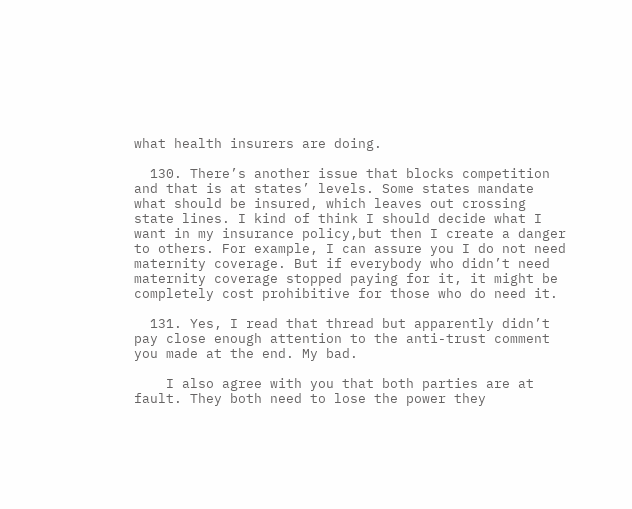what health insurers are doing.

  130. There’s another issue that blocks competition and that is at states’ levels. Some states mandate what should be insured, which leaves out crossing state lines. I kind of think I should decide what I want in my insurance policy,but then I create a danger to others. For example, I can assure you I do not need maternity coverage. But if everybody who didn’t need maternity coverage stopped paying for it, it might be completely cost prohibitive for those who do need it.

  131. Yes, I read that thread but apparently didn’t pay close enough attention to the anti-trust comment you made at the end. My bad.

    I also agree with you that both parties are at fault. They both need to lose the power they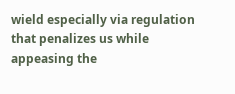wield especially via regulation that penalizes us while appeasing the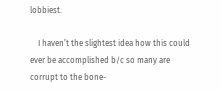lobbiest.

    I haven’t the slightest idea how this could ever be accomplished b/c so many are corrupt to the bone-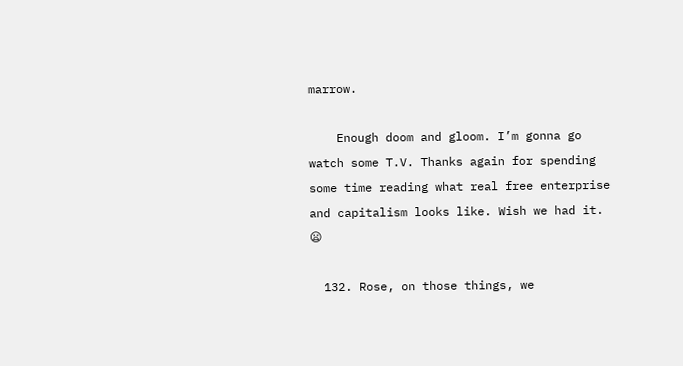marrow.

    Enough doom and gloom. I’m gonna go watch some T.V. Thanks again for spending some time reading what real free enterprise and capitalism looks like. Wish we had it. 😦

  132. Rose, on those things, we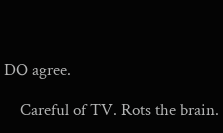DO agree.

    Careful of TV. Rots the brain.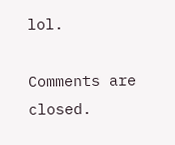lol.

Comments are closed.